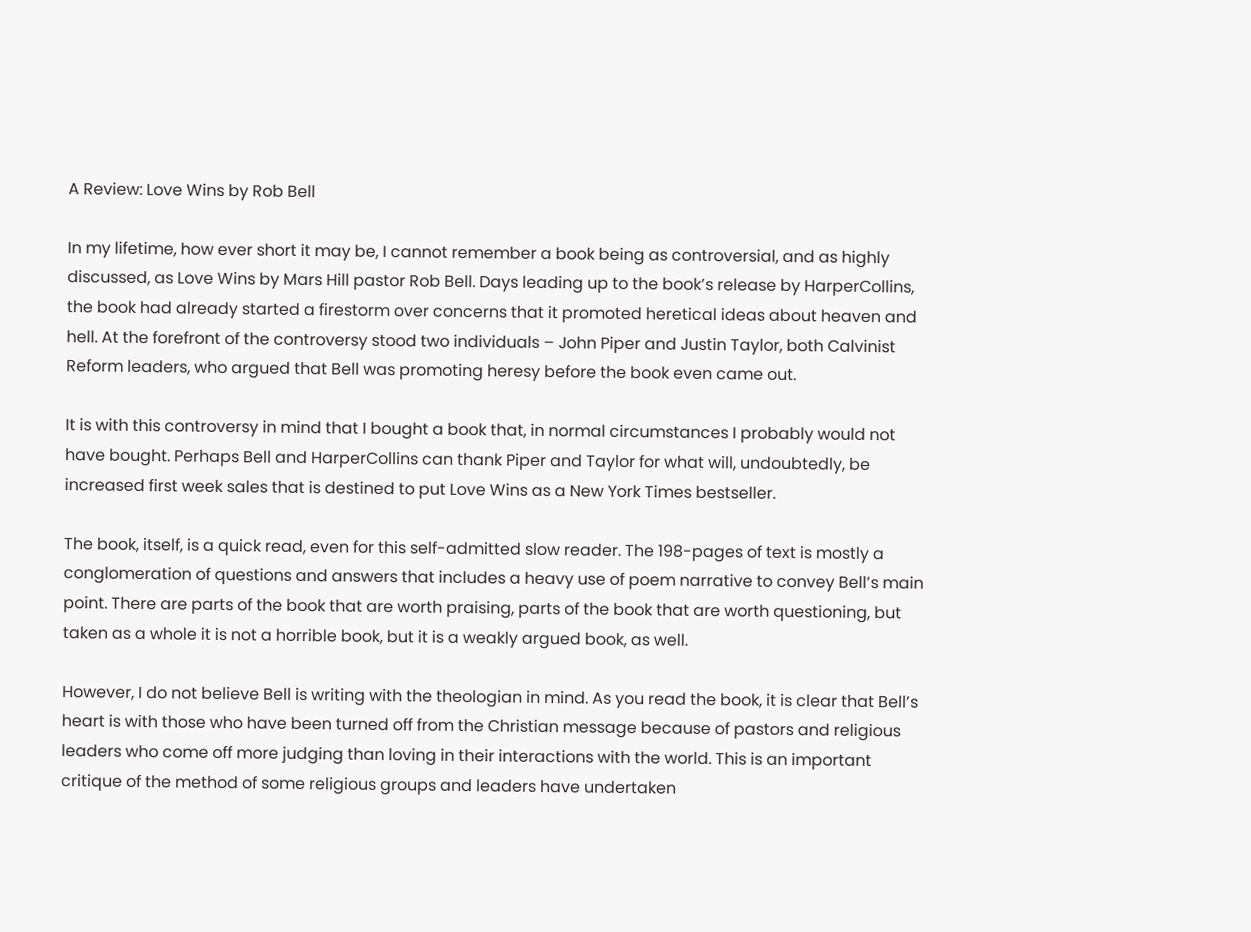A Review: Love Wins by Rob Bell

In my lifetime, how ever short it may be, I cannot remember a book being as controversial, and as highly discussed, as Love Wins by Mars Hill pastor Rob Bell. Days leading up to the book’s release by HarperCollins, the book had already started a firestorm over concerns that it promoted heretical ideas about heaven and hell. At the forefront of the controversy stood two individuals – John Piper and Justin Taylor, both Calvinist Reform leaders, who argued that Bell was promoting heresy before the book even came out.

It is with this controversy in mind that I bought a book that, in normal circumstances I probably would not have bought. Perhaps Bell and HarperCollins can thank Piper and Taylor for what will, undoubtedly, be increased first week sales that is destined to put Love Wins as a New York Times bestseller.

The book, itself, is a quick read, even for this self-admitted slow reader. The 198-pages of text is mostly a conglomeration of questions and answers that includes a heavy use of poem narrative to convey Bell’s main point. There are parts of the book that are worth praising, parts of the book that are worth questioning, but taken as a whole it is not a horrible book, but it is a weakly argued book, as well.

However, I do not believe Bell is writing with the theologian in mind. As you read the book, it is clear that Bell’s heart is with those who have been turned off from the Christian message because of pastors and religious leaders who come off more judging than loving in their interactions with the world. This is an important critique of the method of some religious groups and leaders have undertaken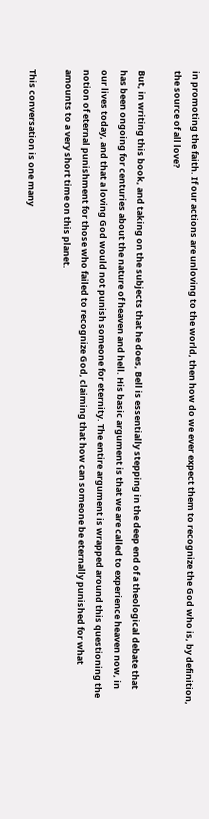in promoting the faith. If our actions are unloving to the world, then how do we ever expect them to recognize the God who is, by definition, the source of all love?

But, in writing this book, and taking on the subjects that he does, Bell is essentially stepping in the deep end of a theological debate that has been ongoing for centuries about the nature of heaven and hell. His basic argument is that we are called to experience heaven now, in our lives today, and that a loving God would not punish someone for eternity. The entire argument is wrapped around this questioning the notion of eternal punishment for those who failed to recognize God, claiming that how can someone be eternally punished for what amounts to a very short time on this planet.

This conversation is one many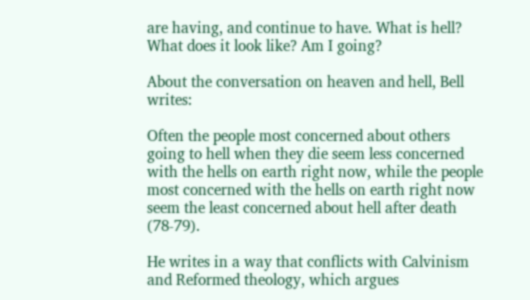are having, and continue to have. What is hell? What does it look like? Am I going?

About the conversation on heaven and hell, Bell writes:

Often the people most concerned about others going to hell when they die seem less concerned with the hells on earth right now, while the people most concerned with the hells on earth right now seem the least concerned about hell after death (78-79).

He writes in a way that conflicts with Calvinism and Reformed theology, which argues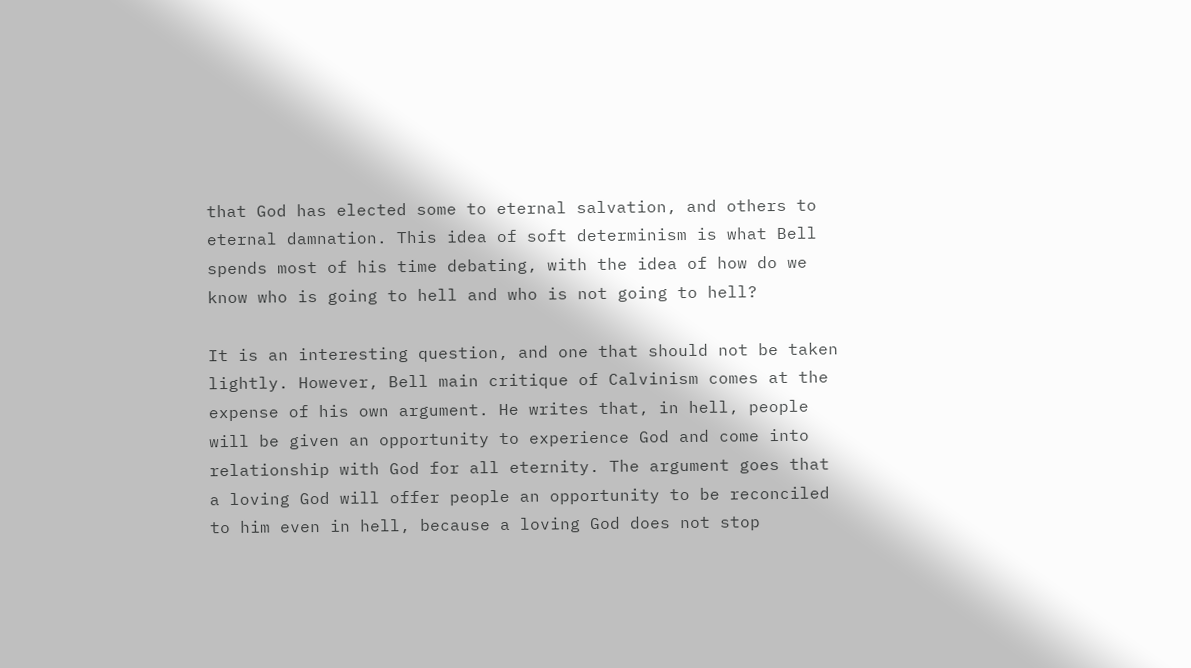that God has elected some to eternal salvation, and others to eternal damnation. This idea of soft determinism is what Bell spends most of his time debating, with the idea of how do we know who is going to hell and who is not going to hell?

It is an interesting question, and one that should not be taken lightly. However, Bell main critique of Calvinism comes at the expense of his own argument. He writes that, in hell, people will be given an opportunity to experience God and come into relationship with God for all eternity. The argument goes that a loving God will offer people an opportunity to be reconciled to him even in hell, because a loving God does not stop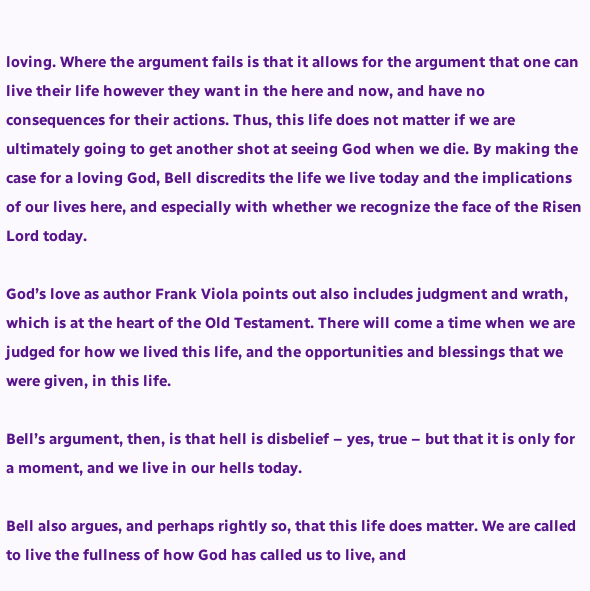loving. Where the argument fails is that it allows for the argument that one can live their life however they want in the here and now, and have no consequences for their actions. Thus, this life does not matter if we are ultimately going to get another shot at seeing God when we die. By making the case for a loving God, Bell discredits the life we live today and the implications of our lives here, and especially with whether we recognize the face of the Risen Lord today.

God’s love as author Frank Viola points out also includes judgment and wrath, which is at the heart of the Old Testament. There will come a time when we are judged for how we lived this life, and the opportunities and blessings that we were given, in this life.

Bell’s argument, then, is that hell is disbelief – yes, true – but that it is only for a moment, and we live in our hells today.

Bell also argues, and perhaps rightly so, that this life does matter. We are called to live the fullness of how God has called us to live, and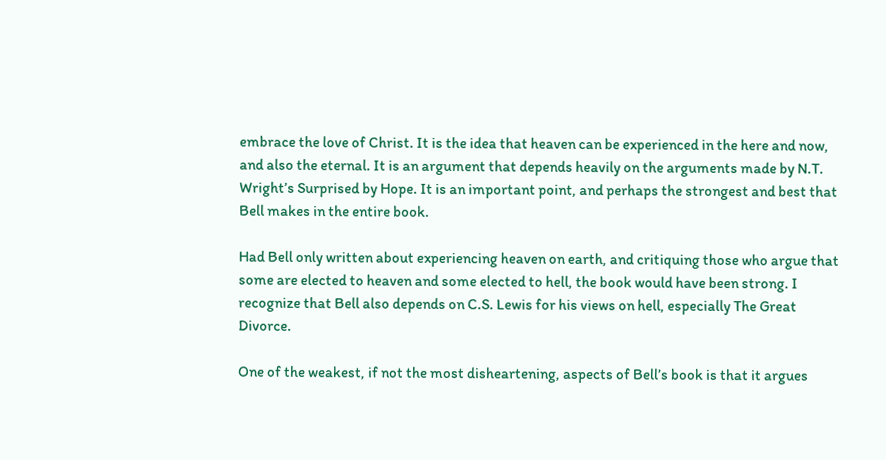embrace the love of Christ. It is the idea that heaven can be experienced in the here and now, and also the eternal. It is an argument that depends heavily on the arguments made by N.T. Wright’s Surprised by Hope. It is an important point, and perhaps the strongest and best that Bell makes in the entire book.

Had Bell only written about experiencing heaven on earth, and critiquing those who argue that some are elected to heaven and some elected to hell, the book would have been strong. I recognize that Bell also depends on C.S. Lewis for his views on hell, especially The Great Divorce.

One of the weakest, if not the most disheartening, aspects of Bell’s book is that it argues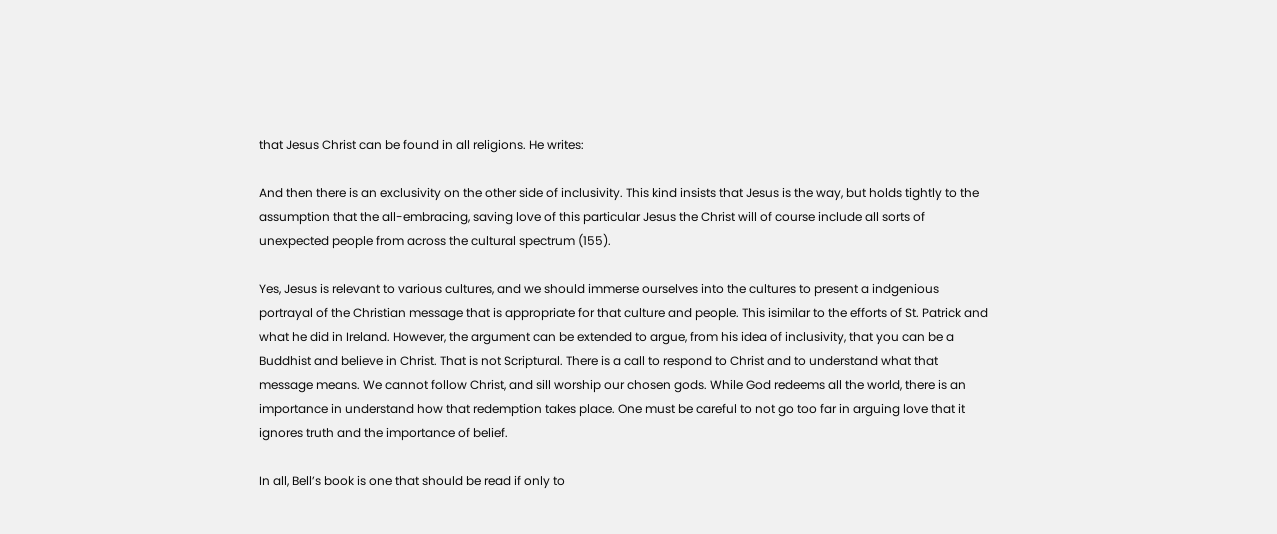that Jesus Christ can be found in all religions. He writes:

And then there is an exclusivity on the other side of inclusivity. This kind insists that Jesus is the way, but holds tightly to the assumption that the all-embracing, saving love of this particular Jesus the Christ will of course include all sorts of unexpected people from across the cultural spectrum (155).

Yes, Jesus is relevant to various cultures, and we should immerse ourselves into the cultures to present a indgenious  portrayal of the Christian message that is appropriate for that culture and people. This isimilar to the efforts of St. Patrick and what he did in Ireland. However, the argument can be extended to argue, from his idea of inclusivity, that you can be a Buddhist and believe in Christ. That is not Scriptural. There is a call to respond to Christ and to understand what that message means. We cannot follow Christ, and sill worship our chosen gods. While God redeems all the world, there is an importance in understand how that redemption takes place. One must be careful to not go too far in arguing love that it ignores truth and the importance of belief.

In all, Bell’s book is one that should be read if only to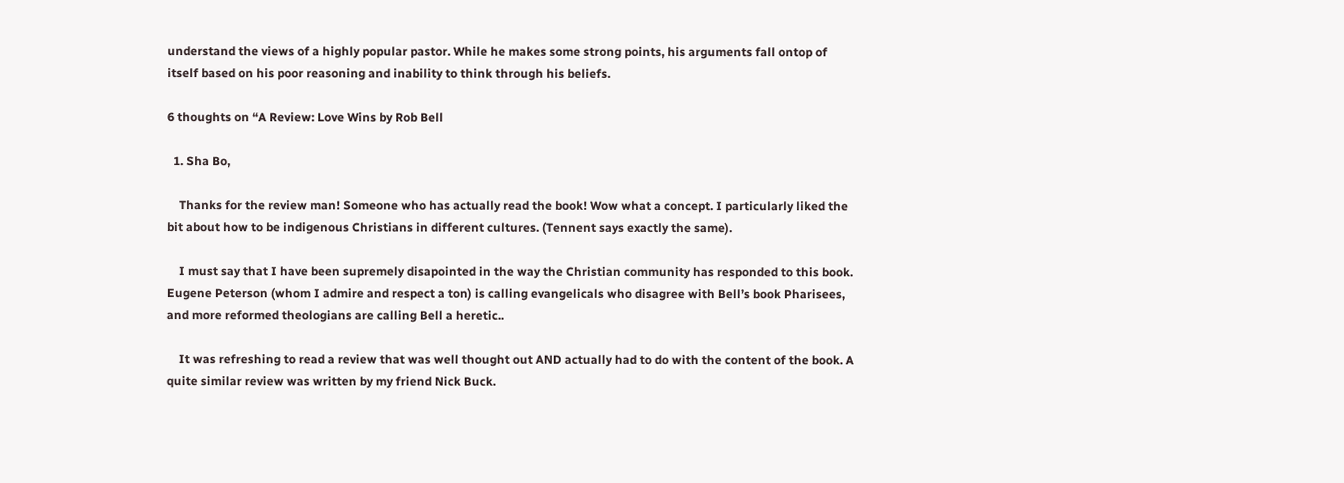understand the views of a highly popular pastor. While he makes some strong points, his arguments fall ontop of itself based on his poor reasoning and inability to think through his beliefs.

6 thoughts on “A Review: Love Wins by Rob Bell

  1. Sha Bo,

    Thanks for the review man! Someone who has actually read the book! Wow what a concept. I particularly liked the bit about how to be indigenous Christians in different cultures. (Tennent says exactly the same).

    I must say that I have been supremely disapointed in the way the Christian community has responded to this book. Eugene Peterson (whom I admire and respect a ton) is calling evangelicals who disagree with Bell’s book Pharisees, and more reformed theologians are calling Bell a heretic..

    It was refreshing to read a review that was well thought out AND actually had to do with the content of the book. A quite similar review was written by my friend Nick Buck.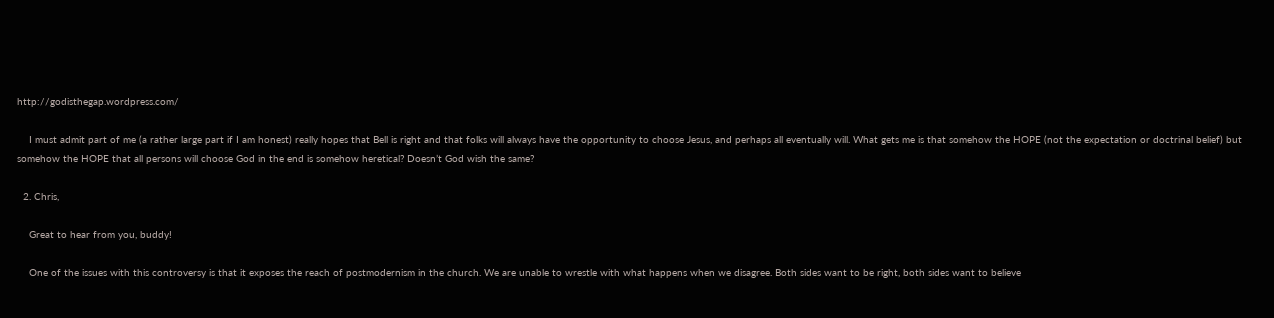http://godisthegap.wordpress.com/

    I must admit part of me (a rather large part if I am honest) really hopes that Bell is right and that folks will always have the opportunity to choose Jesus, and perhaps all eventually will. What gets me is that somehow the HOPE (not the expectation or doctrinal belief) but somehow the HOPE that all persons will choose God in the end is somehow heretical? Doesn’t God wish the same?

  2. Chris,

    Great to hear from you, buddy!

    One of the issues with this controversy is that it exposes the reach of postmodernism in the church. We are unable to wrestle with what happens when we disagree. Both sides want to be right, both sides want to believe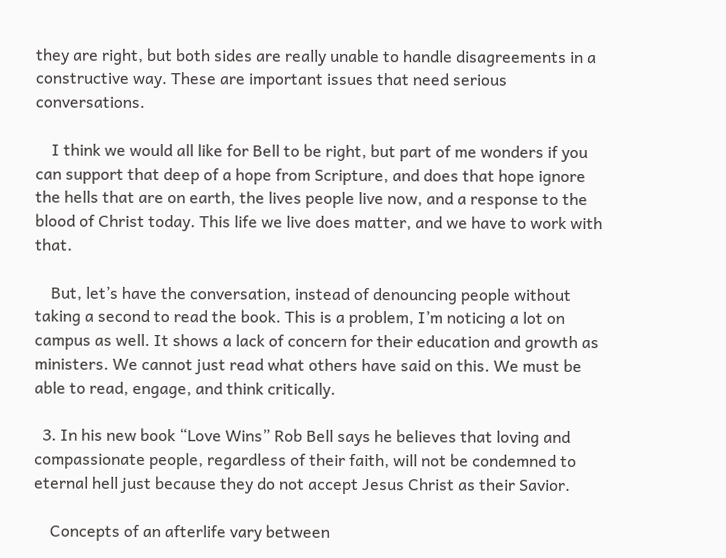they are right, but both sides are really unable to handle disagreements in a constructive way. These are important issues that need serious conversations.

    I think we would all like for Bell to be right, but part of me wonders if you can support that deep of a hope from Scripture, and does that hope ignore the hells that are on earth, the lives people live now, and a response to the blood of Christ today. This life we live does matter, and we have to work with that.

    But, let’s have the conversation, instead of denouncing people without taking a second to read the book. This is a problem, I’m noticing a lot on campus as well. It shows a lack of concern for their education and growth as ministers. We cannot just read what others have said on this. We must be able to read, engage, and think critically.

  3. In his new book “Love Wins” Rob Bell says he believes that loving and compassionate people, regardless of their faith, will not be condemned to eternal hell just because they do not accept Jesus Christ as their Savior.

    Concepts of an afterlife vary between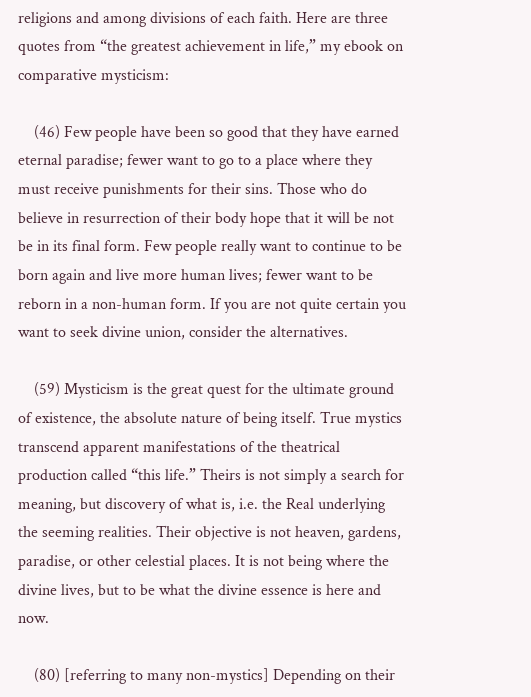religions and among divisions of each faith. Here are three quotes from “the greatest achievement in life,” my ebook on comparative mysticism:

    (46) Few people have been so good that they have earned eternal paradise; fewer want to go to a place where they must receive punishments for their sins. Those who do believe in resurrection of their body hope that it will be not be in its final form. Few people really want to continue to be born again and live more human lives; fewer want to be reborn in a non-human form. If you are not quite certain you want to seek divine union, consider the alternatives.

    (59) Mysticism is the great quest for the ultimate ground of existence, the absolute nature of being itself. True mystics transcend apparent manifestations of the theatrical production called “this life.” Theirs is not simply a search for meaning, but discovery of what is, i.e. the Real underlying the seeming realities. Their objective is not heaven, gardens, paradise, or other celestial places. It is not being where the divine lives, but to be what the divine essence is here and now.

    (80) [referring to many non-mystics] Depending on their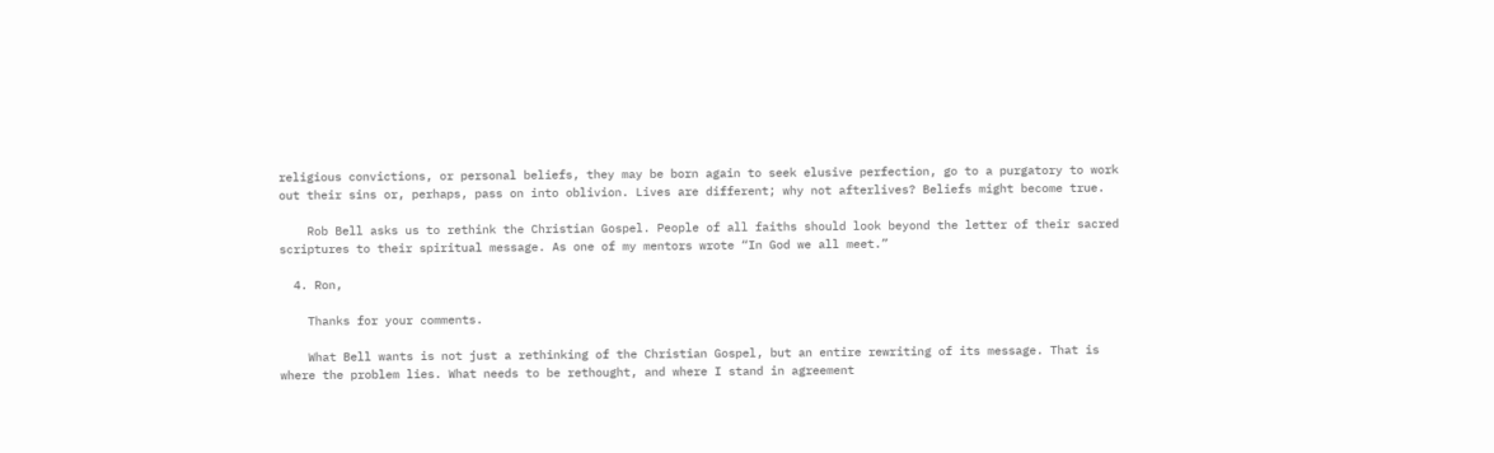religious convictions, or personal beliefs, they may be born again to seek elusive perfection, go to a purgatory to work out their sins or, perhaps, pass on into oblivion. Lives are different; why not afterlives? Beliefs might become true.

    Rob Bell asks us to rethink the Christian Gospel. People of all faiths should look beyond the letter of their sacred scriptures to their spiritual message. As one of my mentors wrote “In God we all meet.”

  4. Ron,

    Thanks for your comments.

    What Bell wants is not just a rethinking of the Christian Gospel, but an entire rewriting of its message. That is where the problem lies. What needs to be rethought, and where I stand in agreement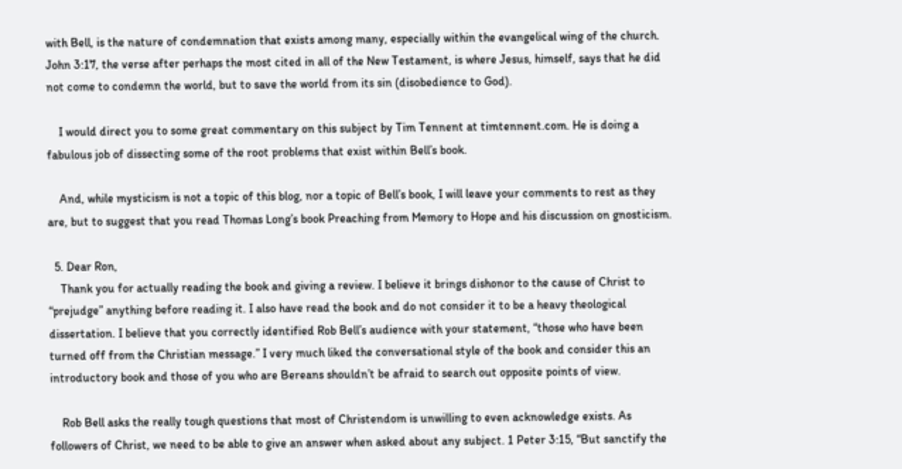with Bell, is the nature of condemnation that exists among many, especially within the evangelical wing of the church. John 3:17, the verse after perhaps the most cited in all of the New Testament, is where Jesus, himself, says that he did not come to condemn the world, but to save the world from its sin (disobedience to God).

    I would direct you to some great commentary on this subject by Tim Tennent at timtennent.com. He is doing a fabulous job of dissecting some of the root problems that exist within Bell’s book.

    And, while mysticism is not a topic of this blog, nor a topic of Bell’s book, I will leave your comments to rest as they are, but to suggest that you read Thomas Long’s book Preaching from Memory to Hope and his discussion on gnosticism.

  5. Dear Ron,
    Thank you for actually reading the book and giving a review. I believe it brings dishonor to the cause of Christ to “prejudge” anything before reading it. I also have read the book and do not consider it to be a heavy theological dissertation. I believe that you correctly identified Rob Bell’s audience with your statement, “those who have been turned off from the Christian message.” I very much liked the conversational style of the book and consider this an introductory book and those of you who are Bereans shouldn’t be afraid to search out opposite points of view.

    Rob Bell asks the really tough questions that most of Christendom is unwilling to even acknowledge exists. As followers of Christ, we need to be able to give an answer when asked about any subject. 1 Peter 3:15, “But sanctify the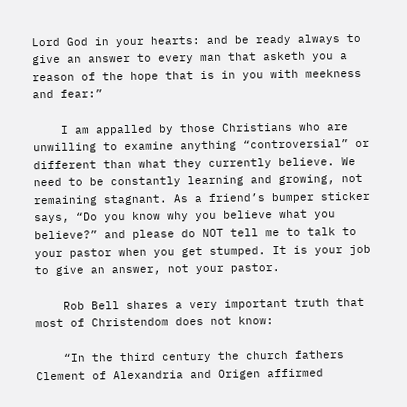Lord God in your hearts: and be ready always to give an answer to every man that asketh you a reason of the hope that is in you with meekness and fear:”

    I am appalled by those Christians who are unwilling to examine anything “controversial” or different than what they currently believe. We need to be constantly learning and growing, not remaining stagnant. As a friend’s bumper sticker says, “Do you know why you believe what you believe?” and please do NOT tell me to talk to your pastor when you get stumped. It is your job to give an answer, not your pastor.

    Rob Bell shares a very important truth that most of Christendom does not know:

    “In the third century the church fathers Clement of Alexandria and Origen affirmed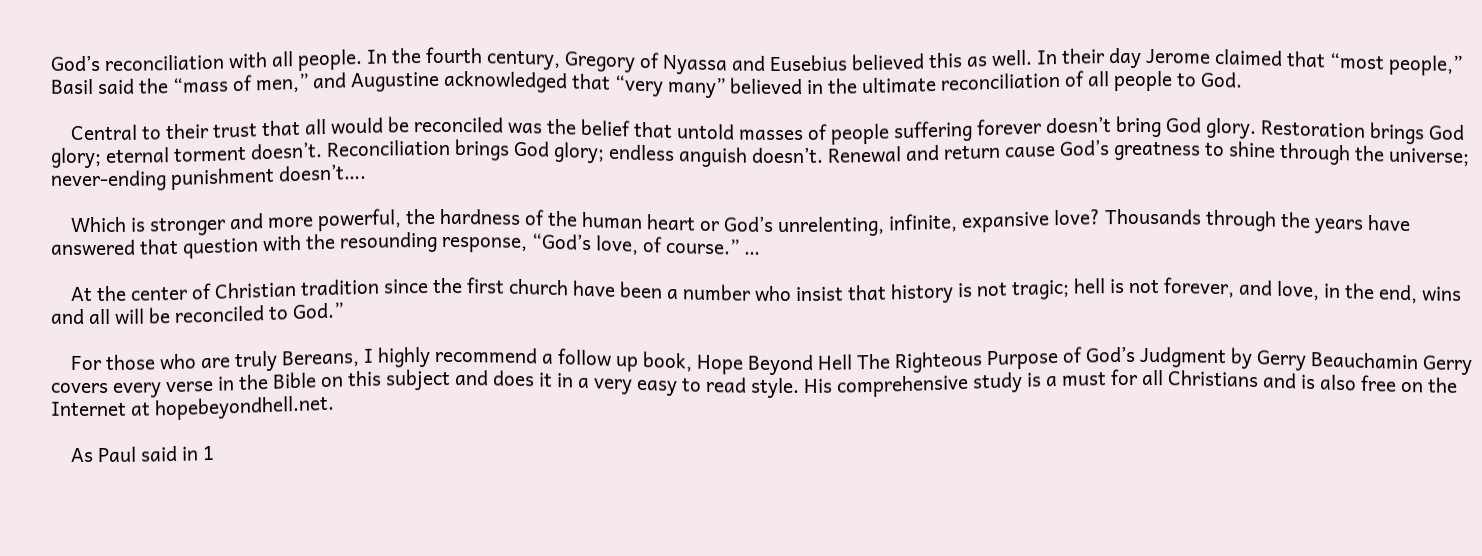God’s reconciliation with all people. In the fourth century, Gregory of Nyassa and Eusebius believed this as well. In their day Jerome claimed that “most people,” Basil said the “mass of men,” and Augustine acknowledged that “very many” believed in the ultimate reconciliation of all people to God.

    Central to their trust that all would be reconciled was the belief that untold masses of people suffering forever doesn’t bring God glory. Restoration brings God glory; eternal torment doesn’t. Reconciliation brings God glory; endless anguish doesn’t. Renewal and return cause God’s greatness to shine through the universe; never-ending punishment doesn’t….

    Which is stronger and more powerful, the hardness of the human heart or God’s unrelenting, infinite, expansive love? Thousands through the years have answered that question with the resounding response, “God’s love, of course.” …

    At the center of Christian tradition since the first church have been a number who insist that history is not tragic; hell is not forever, and love, in the end, wins and all will be reconciled to God.”

    For those who are truly Bereans, I highly recommend a follow up book, Hope Beyond Hell The Righteous Purpose of God’s Judgment by Gerry Beauchamin Gerry covers every verse in the Bible on this subject and does it in a very easy to read style. His comprehensive study is a must for all Christians and is also free on the Internet at hopebeyondhell.net.

    As Paul said in 1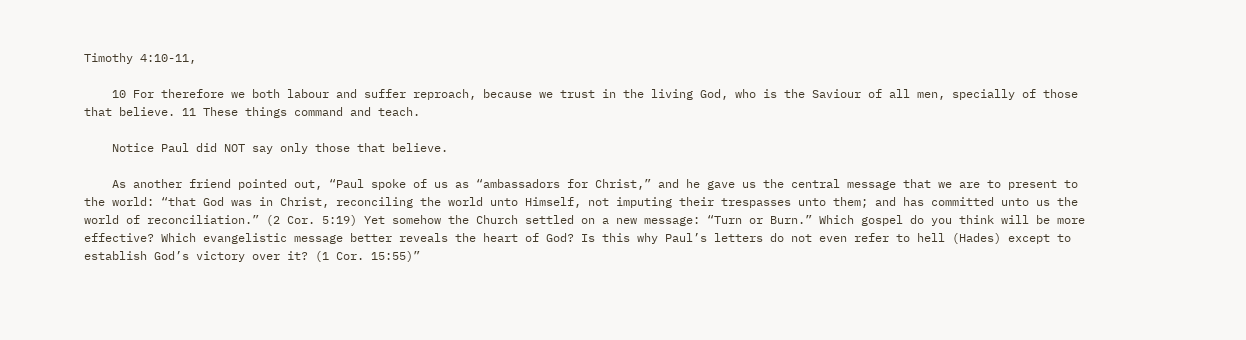Timothy 4:10-11,

    10 For therefore we both labour and suffer reproach, because we trust in the living God, who is the Saviour of all men, specially of those that believe. 11 These things command and teach.

    Notice Paul did NOT say only those that believe.

    As another friend pointed out, “Paul spoke of us as “ambassadors for Christ,” and he gave us the central message that we are to present to the world: “that God was in Christ, reconciling the world unto Himself, not imputing their trespasses unto them; and has committed unto us the world of reconciliation.” (2 Cor. 5:19) Yet somehow the Church settled on a new message: “Turn or Burn.” Which gospel do you think will be more effective? Which evangelistic message better reveals the heart of God? Is this why Paul’s letters do not even refer to hell (Hades) except to establish God’s victory over it? (1 Cor. 15:55)”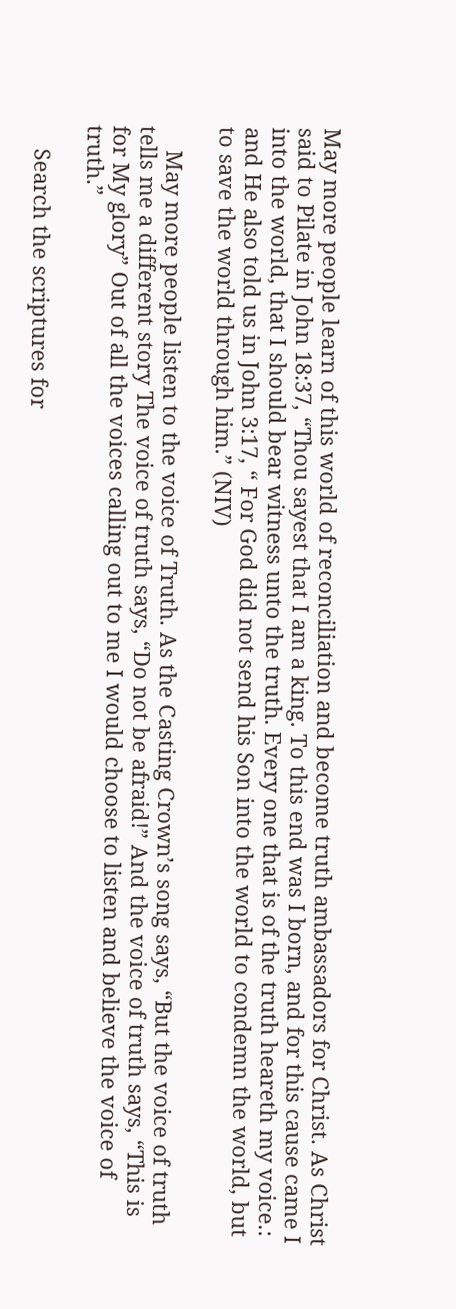May more people learn of this world of reconciliation and become truth ambassadors for Christ. As Christ said to Pilate in John 18:37, “Thou sayest that I am a king. To this end was I born, and for this cause came I into the world, that I should bear witness unto the truth. Every one that is of the truth heareth my voice.: and He also told us in John 3:17, “ For God did not send his Son into the world to condemn the world, but to save the world through him.” (NIV)

    May more people listen to the voice of Truth. As the Casting Crown’s song says, “But the voice of truth tells me a different story The voice of truth says, “Do not be afraid!” And the voice of truth says, “This is for My glory” Out of all the voices calling out to me I would choose to listen and believe the voice of truth.”

    Search the scriptures for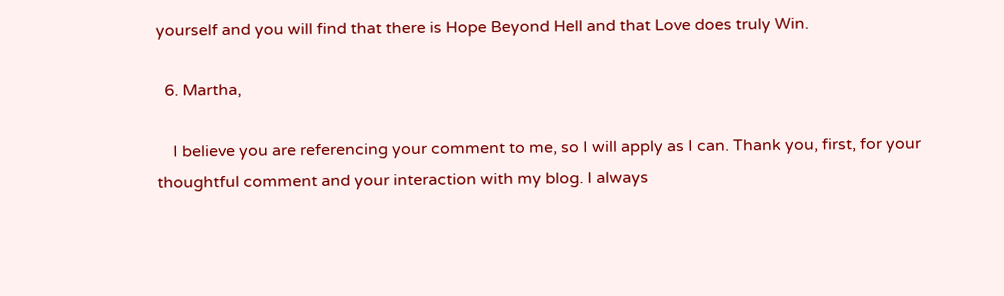yourself and you will find that there is Hope Beyond Hell and that Love does truly Win.

  6. Martha,

    I believe you are referencing your comment to me, so I will apply as I can. Thank you, first, for your thoughtful comment and your interaction with my blog. I always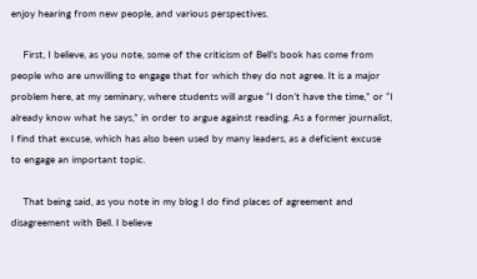enjoy hearing from new people, and various perspectives.

    First, I believe, as you note, some of the criticism of Bell’s book has come from people who are unwilling to engage that for which they do not agree. It is a major problem here, at my seminary, where students will argue “I don’t have the time,” or “I already know what he says,” in order to argue against reading. As a former journalist, I find that excuse, which has also been used by many leaders, as a deficient excuse to engage an important topic.

    That being said, as you note in my blog I do find places of agreement and disagreement with Bell. I believe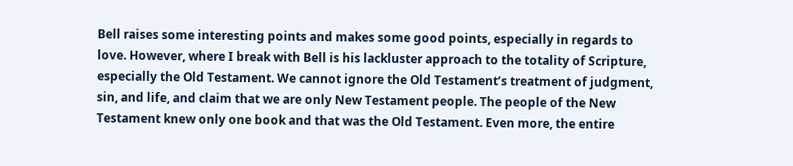Bell raises some interesting points and makes some good points, especially in regards to love. However, where I break with Bell is his lackluster approach to the totality of Scripture, especially the Old Testament. We cannot ignore the Old Testament’s treatment of judgment, sin, and life, and claim that we are only New Testament people. The people of the New Testament knew only one book and that was the Old Testament. Even more, the entire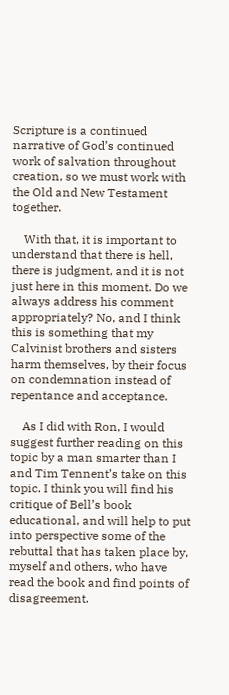Scripture is a continued narrative of God’s continued work of salvation throughout creation, so we must work with the Old and New Testament together.

    With that, it is important to understand that there is hell, there is judgment, and it is not just here in this moment. Do we always address his comment appropriately? No, and I think this is something that my Calvinist brothers and sisters harm themselves, by their focus on condemnation instead of repentance and acceptance.

    As I did with Ron, I would suggest further reading on this topic by a man smarter than I and Tim Tennent’s take on this topic. I think you will find his critique of Bell’s book educational, and will help to put into perspective some of the rebuttal that has taken place by, myself and others, who have read the book and find points of disagreement.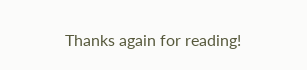Thanks again for reading!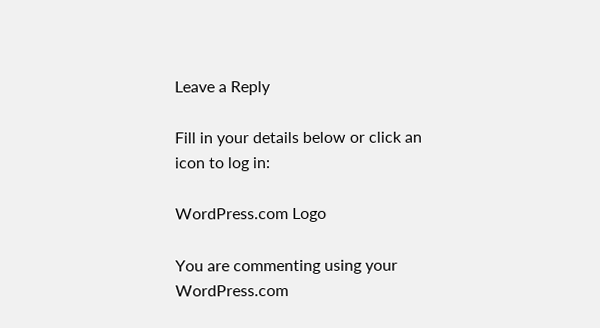Leave a Reply

Fill in your details below or click an icon to log in:

WordPress.com Logo

You are commenting using your WordPress.com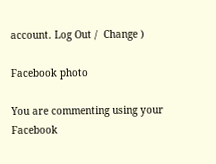account. Log Out /  Change )

Facebook photo

You are commenting using your Facebook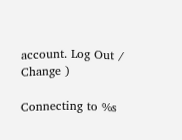account. Log Out /  Change )

Connecting to %s